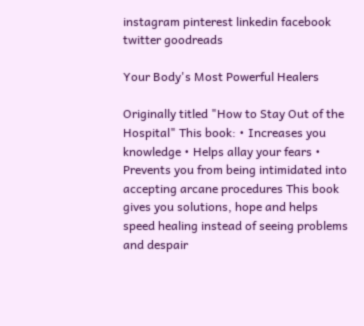instagram pinterest linkedin facebook twitter goodreads

Your Body's Most Powerful Healers

Originally titled "How to Stay Out of the Hospital" This book: • Increases you knowledge • Helps allay your fears • Prevents you from being intimidated into accepting arcane procedures This book gives you solutions, hope and helps speed healing instead of seeing problems and despair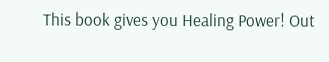This book gives you Healing Power! Out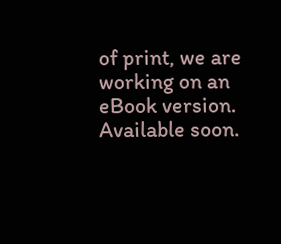of print, we are working on an eBook version. Available soon.